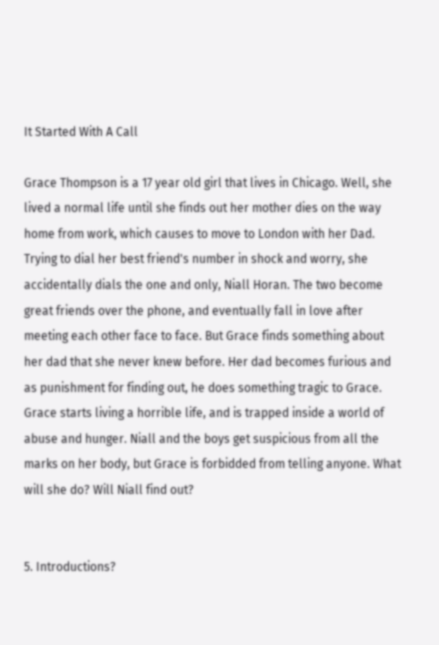It Started With A Call

Grace Thompson is a 17 year old girl that lives in Chicago. Well, she lived a normal life until she finds out her mother dies on the way home from work, which causes to move to London with her Dad. Trying to dial her best friend's number in shock and worry, she accidentally dials the one and only, Niall Horan. The two become great friends over the phone, and eventually fall in love after meeting each other face to face. But Grace finds something about her dad that she never knew before. Her dad becomes furious and as punishment for finding out, he does something tragic to Grace. Grace starts living a horrible life, and is trapped inside a world of abuse and hunger. Niall and the boys get suspicious from all the marks on her body, but Grace is forbidded from telling anyone. What will she do? Will Niall find out?


5. Introductions?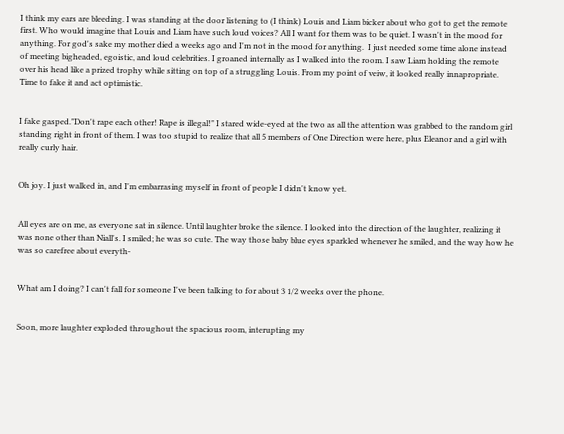I think my ears are bleeding. I was standing at the door listening to (I think) Louis and Liam bicker about who got to get the remote first. Who would imagine that Louis and Liam have such loud voices? All I want for them was to be quiet. I wasn't in the mood for anything. For god's sake my mother died a weeks ago and I'm not in the mood for anything.  I just needed some time alone instead of meeting bigheaded, egoistic, and loud celebrities. I groaned internally as I walked into the room. I saw Liam holding the remote over his head like a prized trophy while sitting on top of a struggling Louis. From my point of veiw, it looked really innapropriate. Time to fake it and act optimistic.


I fake gasped."Don't rape each other! Rape is illegal!" I stared wide-eyed at the two as all the attention was grabbed to the random girl standing right in front of them. I was too stupid to realize that all 5 members of One Direction were here, plus Eleanor and a girl with really curly hair.


Oh joy. I just walked in, and I'm embarrasing myself in front of people I didn't know yet.


All eyes are on me, as everyone sat in silence. Until laughter broke the silence. I looked into the direction of the laughter, realizing it was none other than Niall's. I smiled; he was so cute. The way those baby blue eyes sparkled whenever he smiled, and the way how he was so carefree about everyth-


What am I doing? I can't fall for someone I've been talking to for about 3 1/2 weeks over the phone.


Soon, more laughter exploded throughout the spacious room, interupting my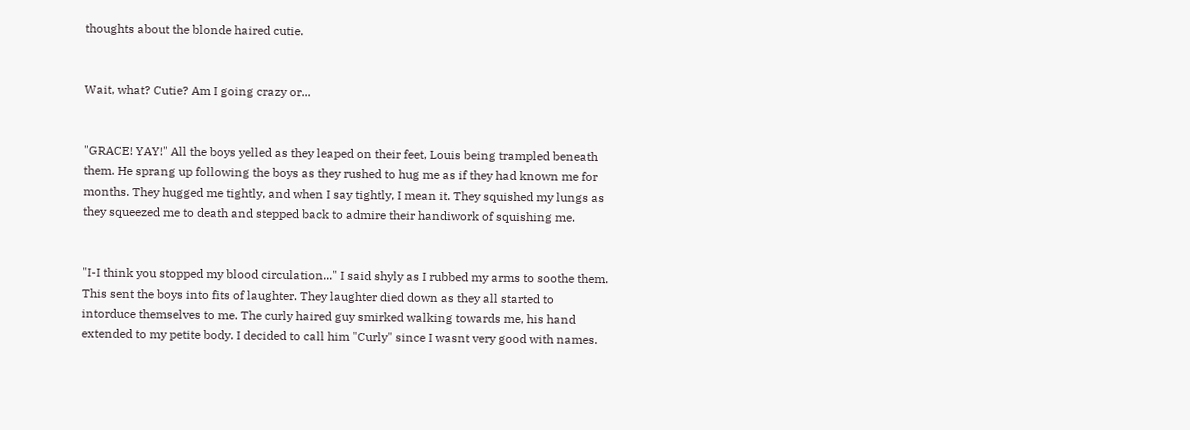thoughts about the blonde haired cutie.


Wait, what? Cutie? Am I going crazy or...


"GRACE! YAY!" All the boys yelled as they leaped on their feet, Louis being trampled beneath them. He sprang up following the boys as they rushed to hug me as if they had known me for months. They hugged me tightly, and when I say tightly, I mean it. They squished my lungs as they squeezed me to death and stepped back to admire their handiwork of squishing me.


"I-I think you stopped my blood circulation..." I said shyly as I rubbed my arms to soothe them. This sent the boys into fits of laughter. They laughter died down as they all started to intorduce themselves to me. The curly haired guy smirked walking towards me, his hand extended to my petite body. I decided to call him "Curly" since I wasnt very good with names.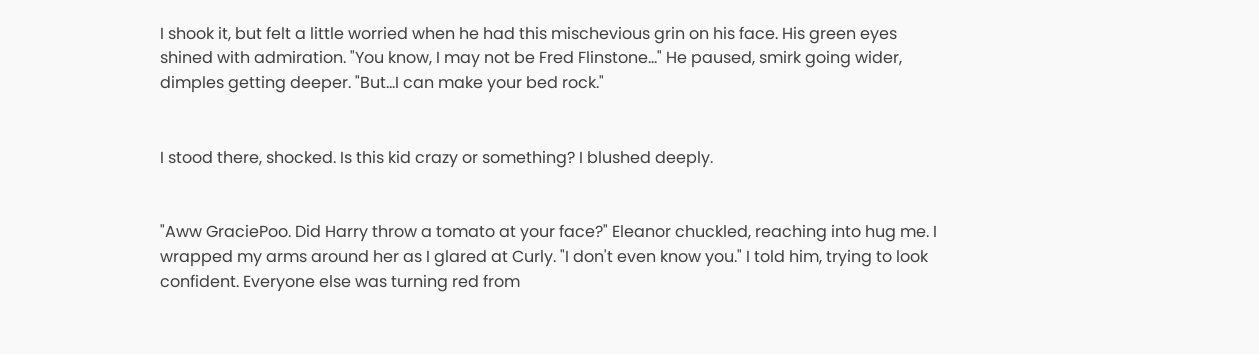I shook it, but felt a little worried when he had this mischevious grin on his face. His green eyes shined with admiration. "You know, I may not be Fred Flinstone..." He paused, smirk going wider, dimples getting deeper. "But...I can make your bed rock."


I stood there, shocked. Is this kid crazy or something? I blushed deeply.


"Aww GraciePoo. Did Harry throw a tomato at your face?" Eleanor chuckled, reaching into hug me. I wrapped my arms around her as I glared at Curly. "I don't even know you." I told him, trying to look confident. Everyone else was turning red from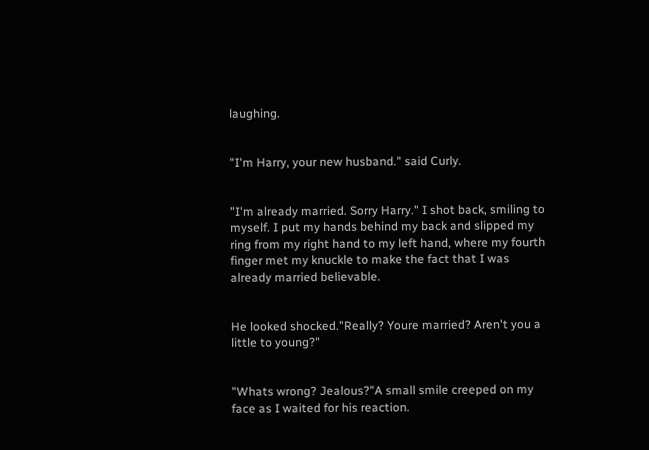laughing.


"I'm Harry, your new husband." said Curly.


"I'm already married. Sorry Harry." I shot back, smiling to myself. I put my hands behind my back and slipped my ring from my right hand to my left hand, where my fourth finger met my knuckle to make the fact that I was already married believable.


He looked shocked."Really? Youre married? Aren't you a little to young?"


"Whats wrong? Jealous?"A small smile creeped on my face as I waited for his reaction.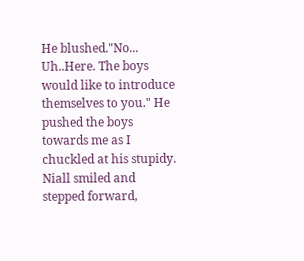He blushed."No... Uh..Here. The boys would like to introduce themselves to you." He pushed the boys towards me as I chuckled at his stupidy. Niall smiled and stepped forward,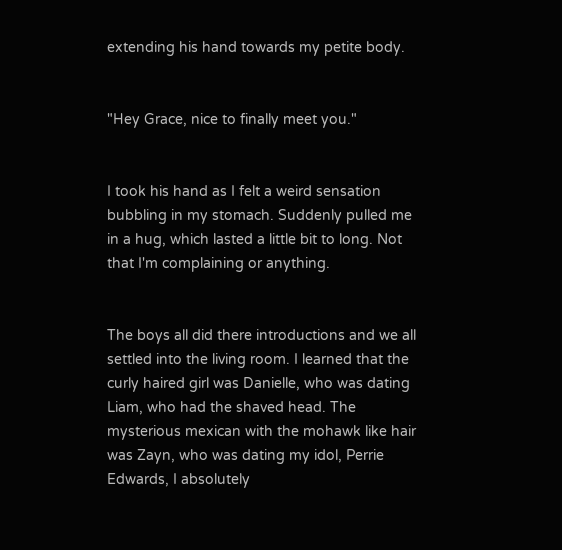extending his hand towards my petite body.


"Hey Grace, nice to finally meet you."


I took his hand as I felt a weird sensation bubbling in my stomach. Suddenly pulled me in a hug, which lasted a little bit to long. Not that I'm complaining or anything.


The boys all did there introductions and we all settled into the living room. I learned that the curly haired girl was Danielle, who was dating Liam, who had the shaved head. The mysterious mexican with the mohawk like hair was Zayn, who was dating my idol, Perrie Edwards, I absolutely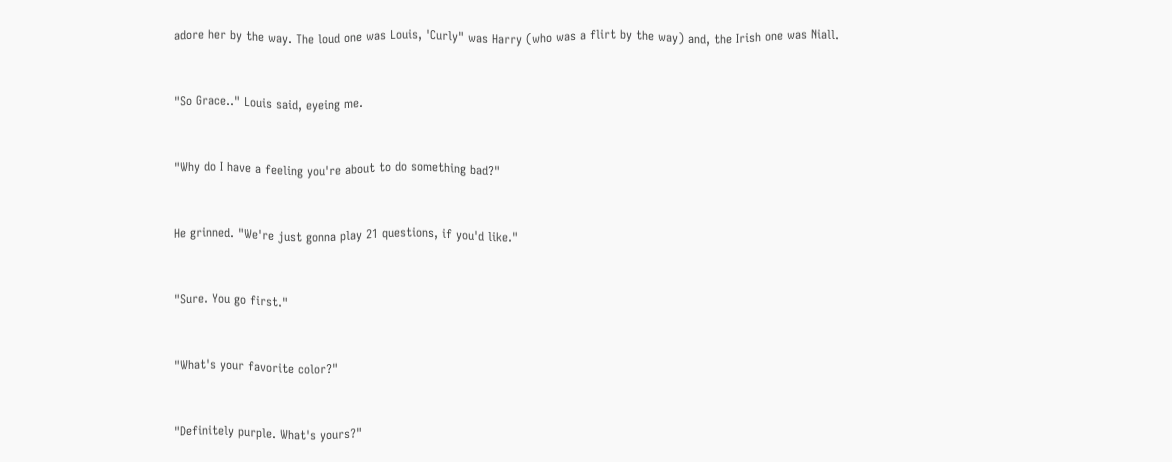adore her by the way. The loud one was Louis, 'Curly" was Harry (who was a flirt by the way) and, the Irish one was Niall.


"So Grace.." Louis said, eyeing me.


"Why do I have a feeling you're about to do something bad?"


He grinned. "We're just gonna play 21 questions, if you'd like."


"Sure. You go first."


"What's your favorite color?"


"Definitely purple. What's yours?"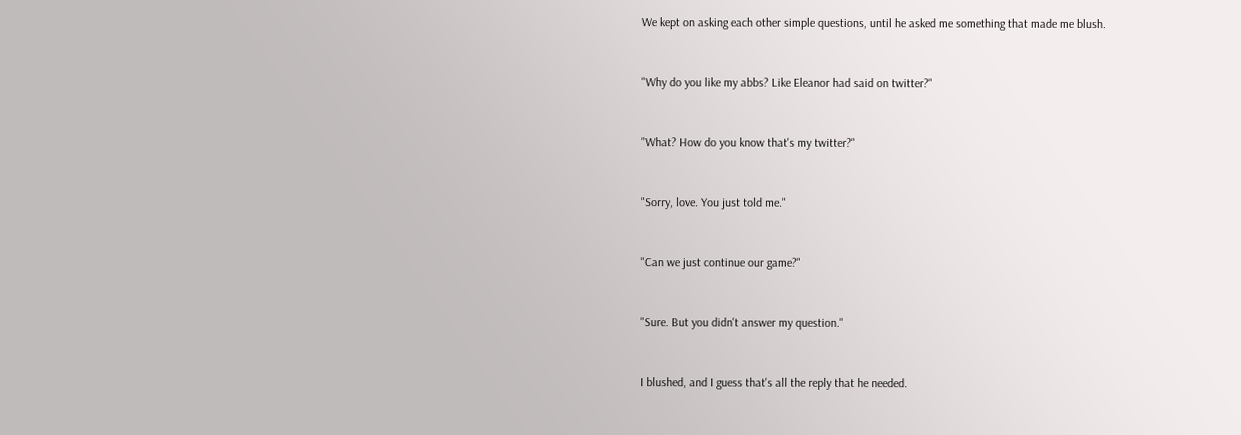We kept on asking each other simple questions, until he asked me something that made me blush.


"Why do you like my abbs? Like Eleanor had said on twitter?"


"What? How do you know that's my twitter?"


"Sorry, love. You just told me."


"Can we just continue our game?"


"Sure. But you didn't answer my question."


I blushed, and I guess that's all the reply that he needed.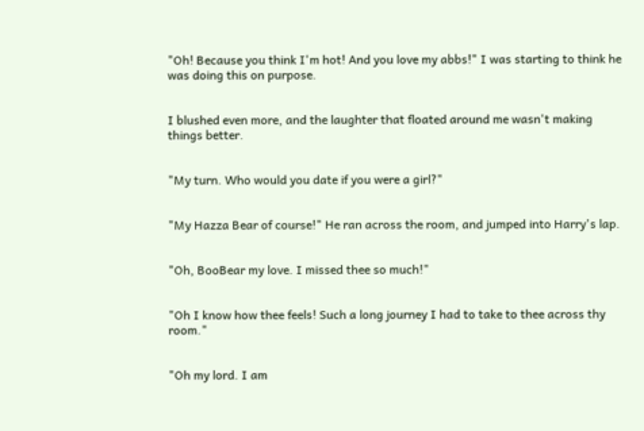"Oh! Because you think I'm hot! And you love my abbs!" I was starting to think he was doing this on purpose.


I blushed even more, and the laughter that floated around me wasn't making things better.


"My turn. Who would you date if you were a girl?"


"My Hazza Bear of course!" He ran across the room, and jumped into Harry's lap.


"Oh, BooBear my love. I missed thee so much!"


"Oh I know how thee feels! Such a long journey I had to take to thee across thy room."


"Oh my lord. I am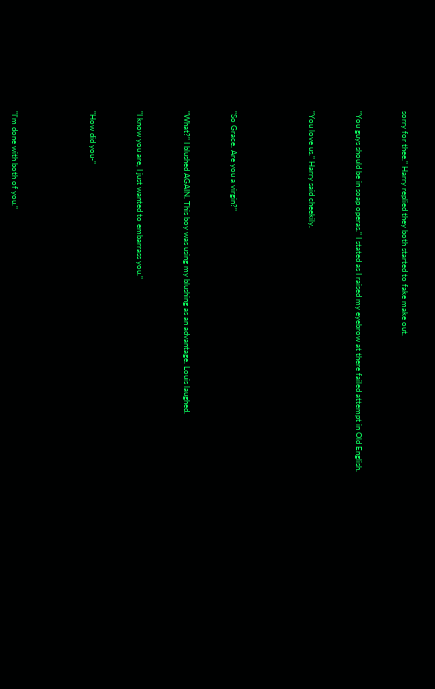sorry for thee." Harry replied they both started to fake make out.


"You guys should be in soap operas." I stated as I raised my eyebrow at there failed attempt in Old English.


"You love us." Harry said cheekily.




"So Grace. Are you a virgin?"


"What?" I blushed AGAIN. This boy was using my blushing as an advantage. Louis laughed.


"I know you are, I just wanted to embarrass you."


"How did you-"




"I'm done with both of you."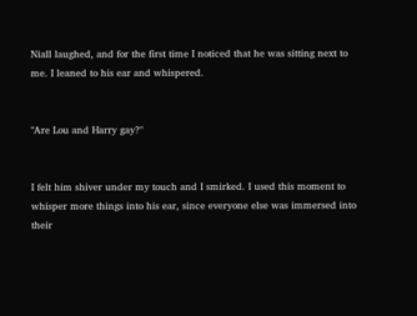Niall laughed, and for the first time I noticed that he was sitting next to me. I leaned to his ear and whispered.


"Are Lou and Harry gay?"


I felt him shiver under my touch and I smirked. I used this moment to whisper more things into his ear, since everyone else was immersed into their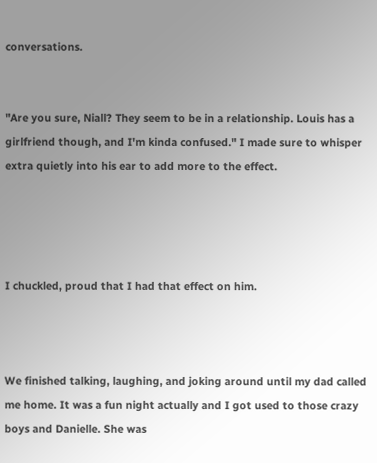conversations.


"Are you sure, Niall? They seem to be in a relationship. Louis has a girlfriend though, and I'm kinda confused." I made sure to whisper extra quietly into his ear to add more to the effect.




I chuckled, proud that I had that effect on him.



We finished talking, laughing, and joking around until my dad called me home. It was a fun night actually and I got used to those crazy boys and Danielle. She was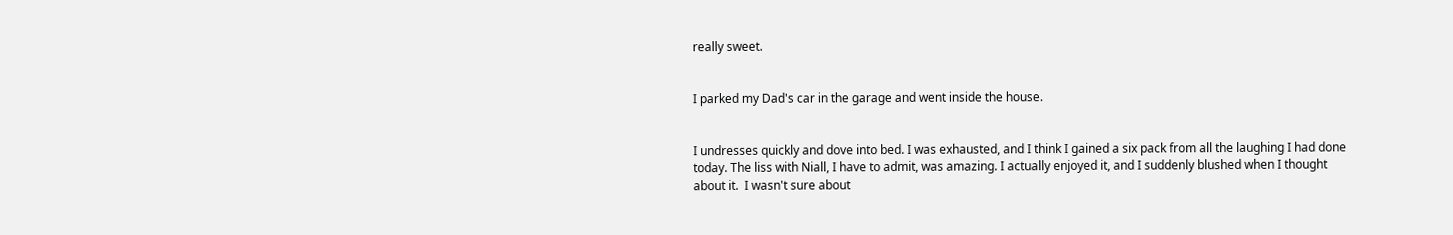really sweet.


I parked my Dad's car in the garage and went inside the house.


I undresses quickly and dove into bed. I was exhausted, and I think I gained a six pack from all the laughing I had done today. The liss with Niall, I have to admit, was amazing. I actually enjoyed it, and I suddenly blushed when I thought about it.  I wasn't sure about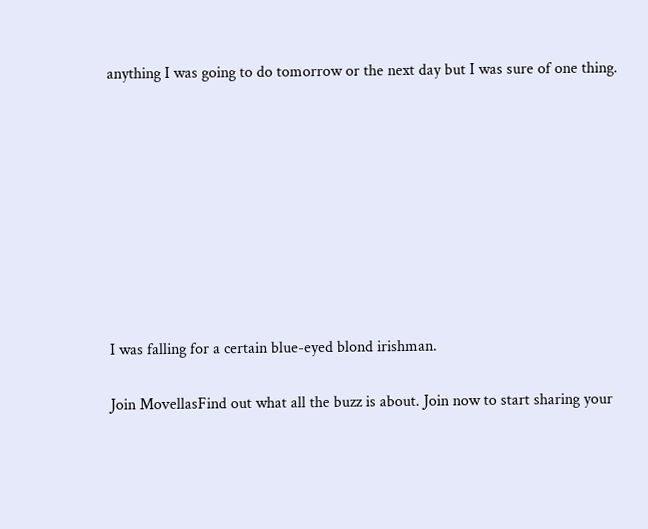anything I was going to do tomorrow or the next day but I was sure of one thing.









I was falling for a certain blue-eyed blond irishman.

Join MovellasFind out what all the buzz is about. Join now to start sharing your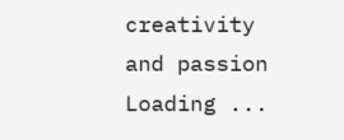creativity and passion
Loading ...